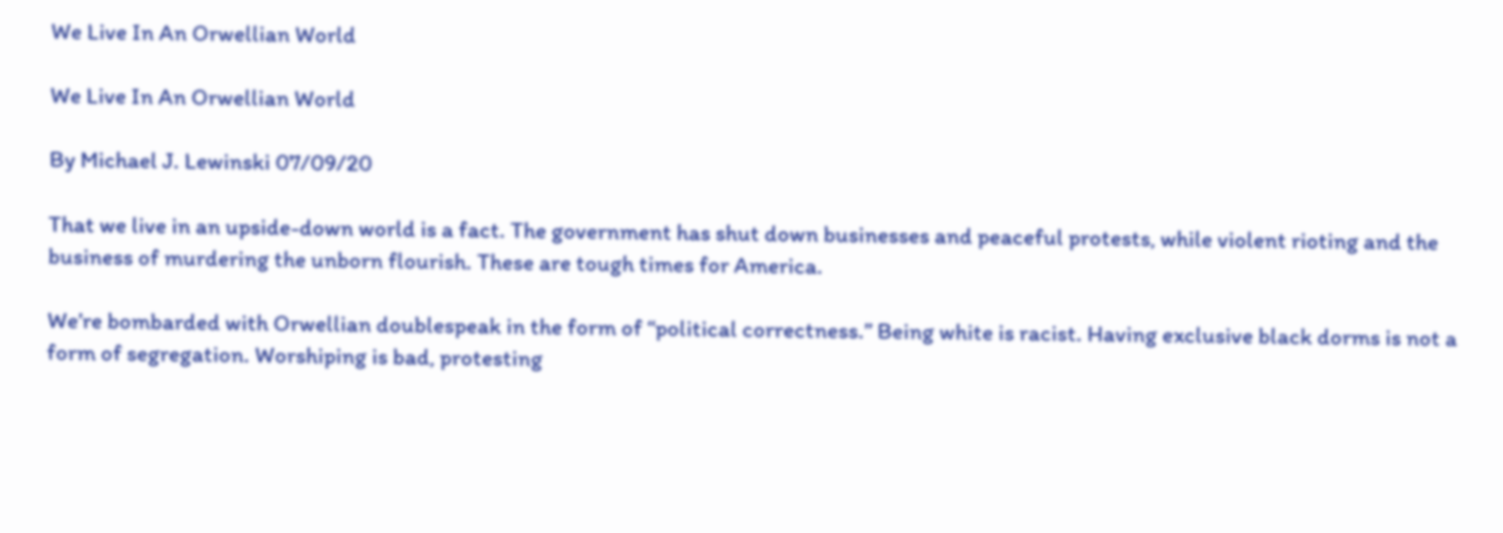We Live In An Orwellian World

We Live In An Orwellian World

By Michael J. Lewinski 07/09/20

That we live in an upside-down world is a fact. The government has shut down businesses and peaceful protests, while violent rioting and the business of murdering the unborn flourish. These are tough times for America.

We’re bombarded with Orwellian doublespeak in the form of “political correctness.” Being white is racist. Having exclusive black dorms is not a form of segregation. Worshiping is bad, protesting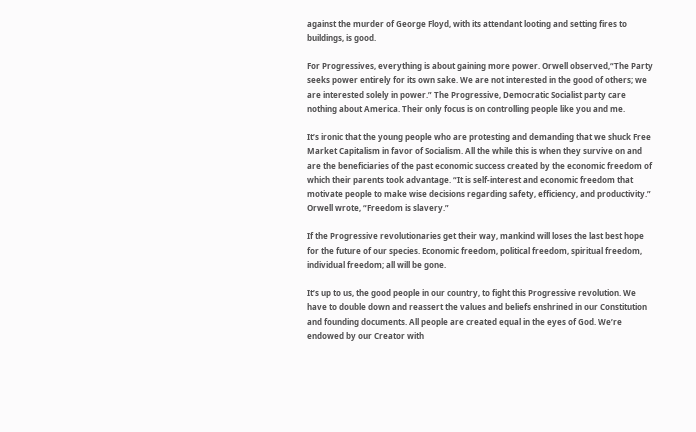against the murder of George Floyd, with its attendant looting and setting fires to buildings, is good.

For Progressives, everything is about gaining more power. Orwell observed,“The Party seeks power entirely for its own sake. We are not interested in the good of others; we are interested solely in power.” The Progressive, Democratic Socialist party care nothing about America. Their only focus is on controlling people like you and me.

It’s ironic that the young people who are protesting and demanding that we shuck Free Market Capitalism in favor of Socialism. All the while this is when they survive on and are the beneficiaries of the past economic success created by the economic freedom of which their parents took advantage. “It is self-interest and economic freedom that motivate people to make wise decisions regarding safety, efficiency, and productivity.” Orwell wrote, “Freedom is slavery.”

If the Progressive revolutionaries get their way, mankind will loses the last best hope for the future of our species. Economic freedom, political freedom, spiritual freedom, individual freedom; all will be gone.

It’s up to us, the good people in our country, to fight this Progressive revolution. We have to double down and reassert the values and beliefs enshrined in our Constitution and founding documents. All people are created equal in the eyes of God. We’re endowed by our Creator with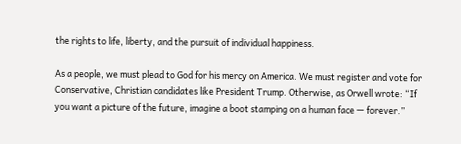the rights to life, liberty, and the pursuit of individual happiness.

As a people, we must plead to God for his mercy on America. We must register and vote for Conservative, Christian candidates like President Trump. Otherwise, as Orwell wrote: “If you want a picture of the future, imagine a boot stamping on a human face — forever.”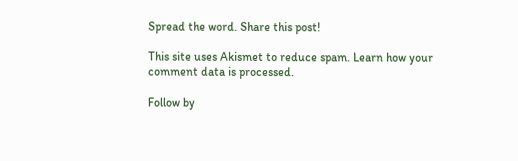Spread the word. Share this post!

This site uses Akismet to reduce spam. Learn how your comment data is processed.

Follow by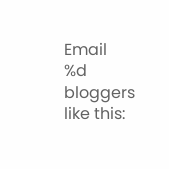Email
%d bloggers like this: